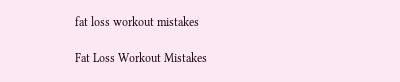fat loss workout mistakes

Fat Loss Workout Mistakes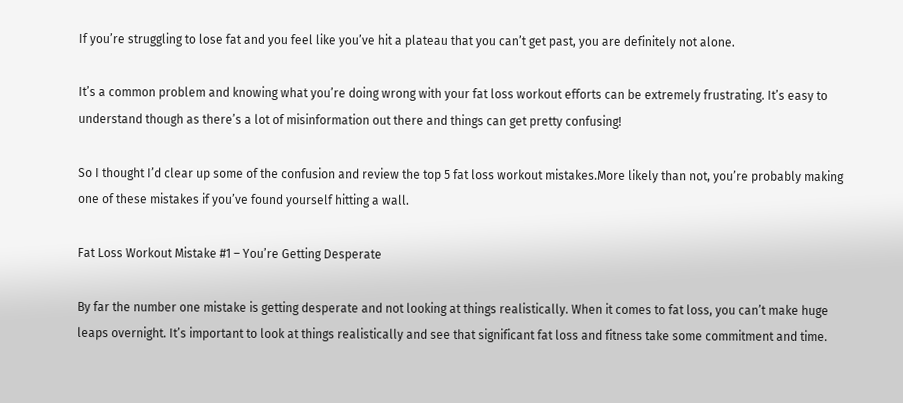If you’re struggling to lose fat and you feel like you’ve hit a plateau that you can’t get past, you are definitely not alone.

It’s a common problem and knowing what you’re doing wrong with your fat loss workout efforts can be extremely frustrating. It’s easy to understand though as there’s a lot of misinformation out there and things can get pretty confusing!

So I thought I’d clear up some of the confusion and review the top 5 fat loss workout mistakes.More likely than not, you’re probably making one of these mistakes if you’ve found yourself hitting a wall.

Fat Loss Workout Mistake #1 – You’re Getting Desperate

By far the number one mistake is getting desperate and not looking at things realistically. When it comes to fat loss, you can’t make huge leaps overnight. It’s important to look at things realistically and see that significant fat loss and fitness take some commitment and time.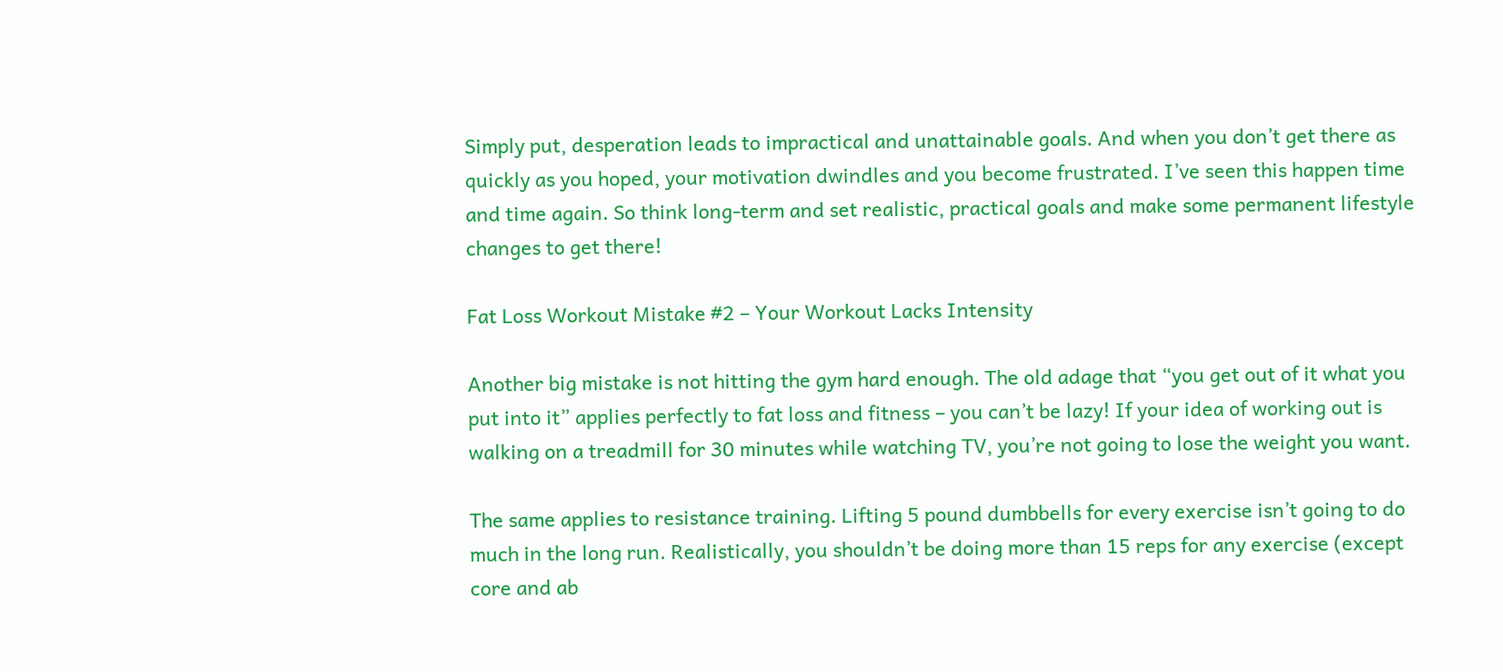Simply put, desperation leads to impractical and unattainable goals. And when you don’t get there as quickly as you hoped, your motivation dwindles and you become frustrated. I’ve seen this happen time and time again. So think long-term and set realistic, practical goals and make some permanent lifestyle changes to get there!

Fat Loss Workout Mistake #2 – Your Workout Lacks Intensity

Another big mistake is not hitting the gym hard enough. The old adage that “you get out of it what you put into it” applies perfectly to fat loss and fitness – you can’t be lazy! If your idea of working out is walking on a treadmill for 30 minutes while watching TV, you’re not going to lose the weight you want.

The same applies to resistance training. Lifting 5 pound dumbbells for every exercise isn’t going to do much in the long run. Realistically, you shouldn’t be doing more than 15 reps for any exercise (except core and ab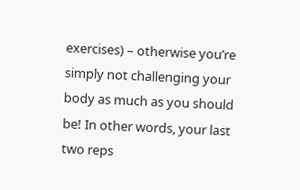exercises) – otherwise you’re simply not challenging your body as much as you should be! In other words, your last two reps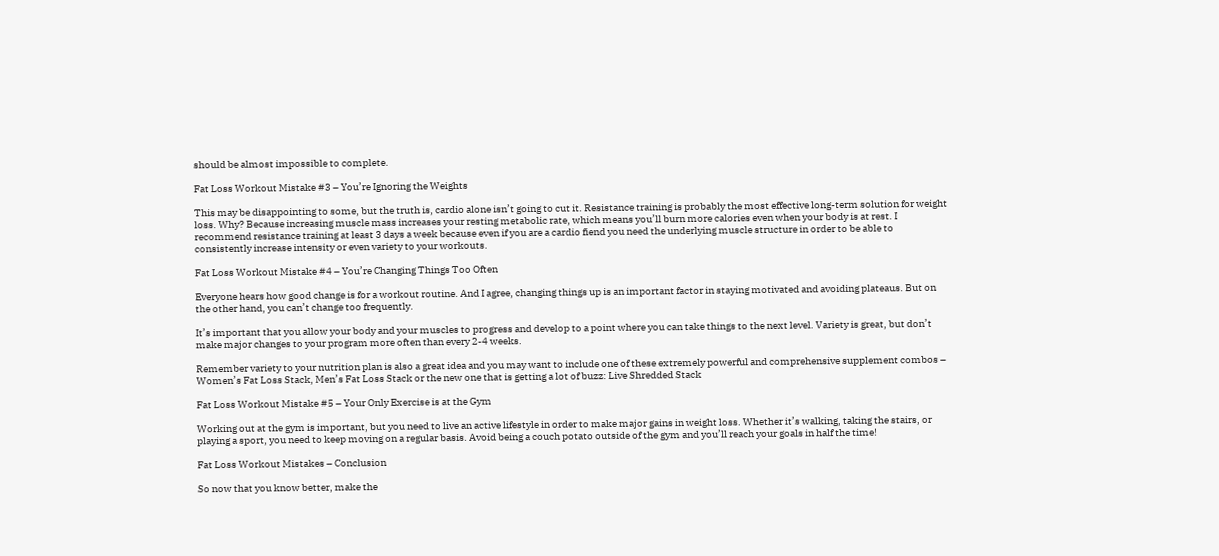should be almost impossible to complete.

Fat Loss Workout Mistake #3 – You’re Ignoring the Weights

This may be disappointing to some, but the truth is, cardio alone isn’t going to cut it. Resistance training is probably the most effective long-term solution for weight loss. Why? Because increasing muscle mass increases your resting metabolic rate, which means you’ll burn more calories even when your body is at rest. I recommend resistance training at least 3 days a week because even if you are a cardio fiend you need the underlying muscle structure in order to be able to consistently increase intensity or even variety to your workouts.

Fat Loss Workout Mistake #4 – You’re Changing Things Too Often

Everyone hears how good change is for a workout routine. And I agree, changing things up is an important factor in staying motivated and avoiding plateaus. But on the other hand, you can’t change too frequently.

It’s important that you allow your body and your muscles to progress and develop to a point where you can take things to the next level. Variety is great, but don’t make major changes to your program more often than every 2-4 weeks.

Remember variety to your nutrition plan is also a great idea and you may want to include one of these extremely powerful and comprehensive supplement combos – Women’s Fat Loss Stack, Men’s Fat Loss Stack or the new one that is getting a lot of buzz: Live Shredded Stack

Fat Loss Workout Mistake #5 – Your Only Exercise is at the Gym

Working out at the gym is important, but you need to live an active lifestyle in order to make major gains in weight loss. Whether it’s walking, taking the stairs, or playing a sport, you need to keep moving on a regular basis. Avoid being a couch potato outside of the gym and you’ll reach your goals in half the time!

Fat Loss Workout Mistakes – Conclusion

So now that you know better, make the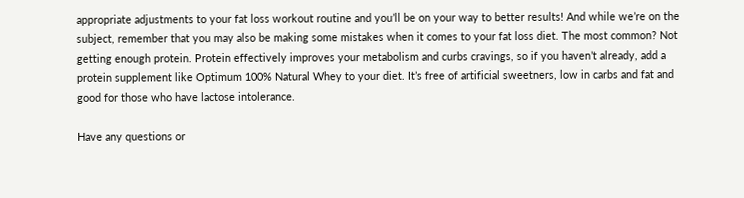appropriate adjustments to your fat loss workout routine and you’ll be on your way to better results! And while we’re on the subject, remember that you may also be making some mistakes when it comes to your fat loss diet. The most common? Not getting enough protein. Protein effectively improves your metabolism and curbs cravings, so if you haven’t already, add a protein supplement like Optimum 100% Natural Whey to your diet. It’s free of artificial sweetners, low in carbs and fat and good for those who have lactose intolerance.

Have any questions or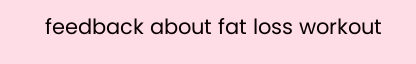feedback about fat loss workout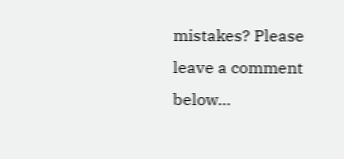mistakes? Please leave a comment below…